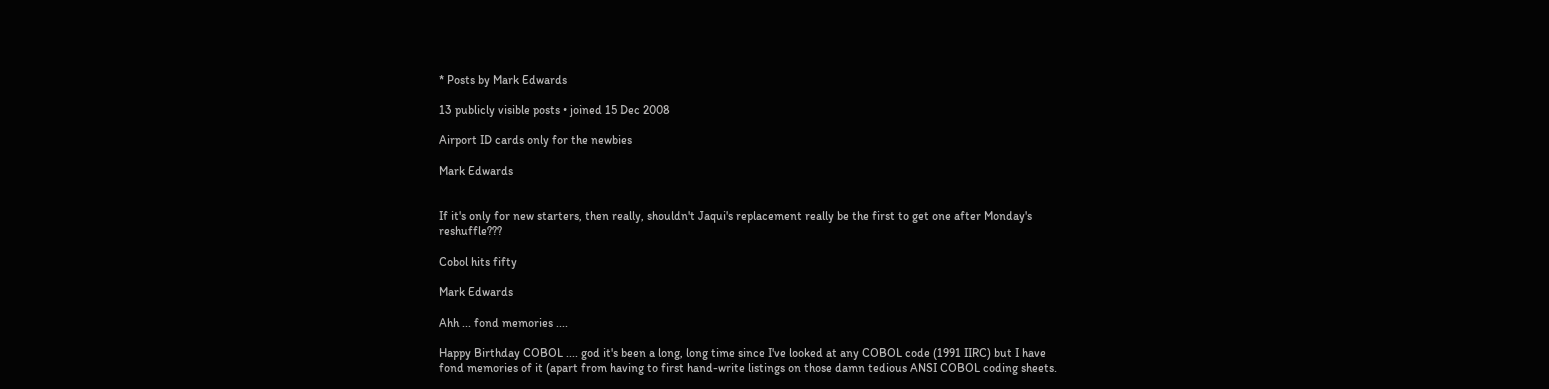* Posts by Mark Edwards

13 publicly visible posts • joined 15 Dec 2008

Airport ID cards only for the newbies

Mark Edwards


If it's only for new starters, then really, shouldn't Jaqui's replacement really be the first to get one after Monday's reshuffle???

Cobol hits fifty

Mark Edwards

Ahh ... fond memories ....

Happy Birthday COBOL .... god it's been a long, long time since I've looked at any COBOL code (1991 IIRC) but I have fond memories of it (apart from having to first hand-write listings on those damn tedious ANSI COBOL coding sheets.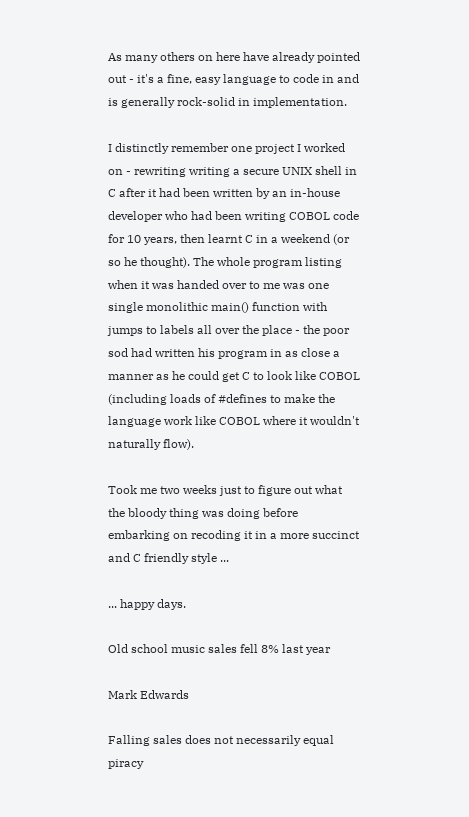As many others on here have already pointed out - it's a fine, easy language to code in and is generally rock-solid in implementation.

I distinctly remember one project I worked on - rewriting writing a secure UNIX shell in C after it had been written by an in-house developer who had been writing COBOL code for 10 years, then learnt C in a weekend (or so he thought). The whole program listing when it was handed over to me was one single monolithic main() function with jumps to labels all over the place - the poor sod had written his program in as close a manner as he could get C to look like COBOL (including loads of #defines to make the language work like COBOL where it wouldn't naturally flow).

Took me two weeks just to figure out what the bloody thing was doing before embarking on recoding it in a more succinct and C friendly style ...

... happy days.

Old school music sales fell 8% last year

Mark Edwards

Falling sales does not necessarily equal piracy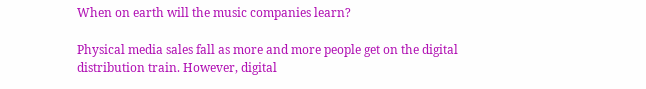When on earth will the music companies learn?

Physical media sales fall as more and more people get on the digital distribution train. However, digital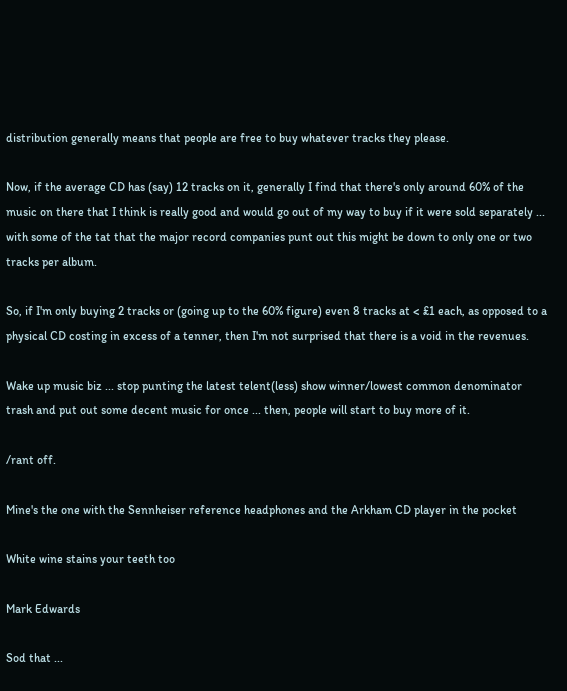distribution generally means that people are free to buy whatever tracks they please.

Now, if the average CD has (say) 12 tracks on it, generally I find that there's only around 60% of the music on there that I think is really good and would go out of my way to buy if it were sold separately ... with some of the tat that the major record companies punt out this might be down to only one or two tracks per album.

So, if I'm only buying 2 tracks or (going up to the 60% figure) even 8 tracks at < £1 each, as opposed to a physical CD costing in excess of a tenner, then I'm not surprised that there is a void in the revenues.

Wake up music biz ... stop punting the latest telent(less) show winner/lowest common denominator trash and put out some decent music for once ... then, people will start to buy more of it.

/rant off.

Mine's the one with the Sennheiser reference headphones and the Arkham CD player in the pocket

White wine stains your teeth too

Mark Edwards

Sod that ...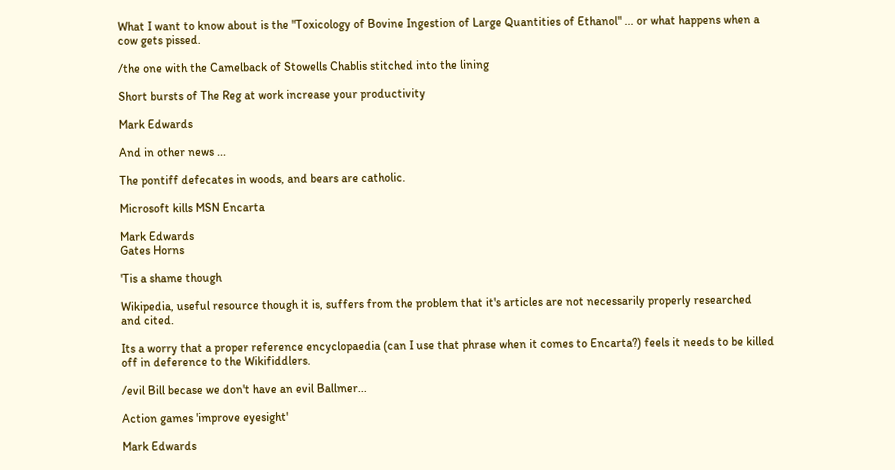What I want to know about is the "Toxicology of Bovine Ingestion of Large Quantities of Ethanol" ... or what happens when a cow gets pissed.

/the one with the Camelback of Stowells Chablis stitched into the lining

Short bursts of The Reg at work increase your productivity

Mark Edwards

And in other news ...

The pontiff defecates in woods, and bears are catholic.

Microsoft kills MSN Encarta

Mark Edwards
Gates Horns

'Tis a shame though

Wikipedia, useful resource though it is, suffers from the problem that it's articles are not necessarily properly researched and cited.

Its a worry that a proper reference encyclopaedia (can I use that phrase when it comes to Encarta?) feels it needs to be killed off in deference to the Wikifiddlers.

/evil Bill becase we don't have an evil Ballmer...

Action games 'improve eyesight'

Mark Edwards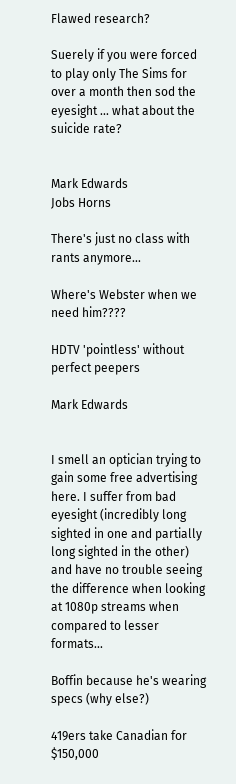Flawed research?

Suerely if you were forced to play only The Sims for over a month then sod the eyesight ... what about the suicide rate?


Mark Edwards
Jobs Horns

There's just no class with rants anymore...

Where's Webster when we need him????

HDTV 'pointless' without perfect peepers

Mark Edwards


I smell an optician trying to gain some free advertising here. I suffer from bad eyesight (incredibly long sighted in one and partially long sighted in the other) and have no trouble seeing the difference when looking at 1080p streams when compared to lesser formats...

Boffin because he's wearing specs (why else?)

419ers take Canadian for $150,000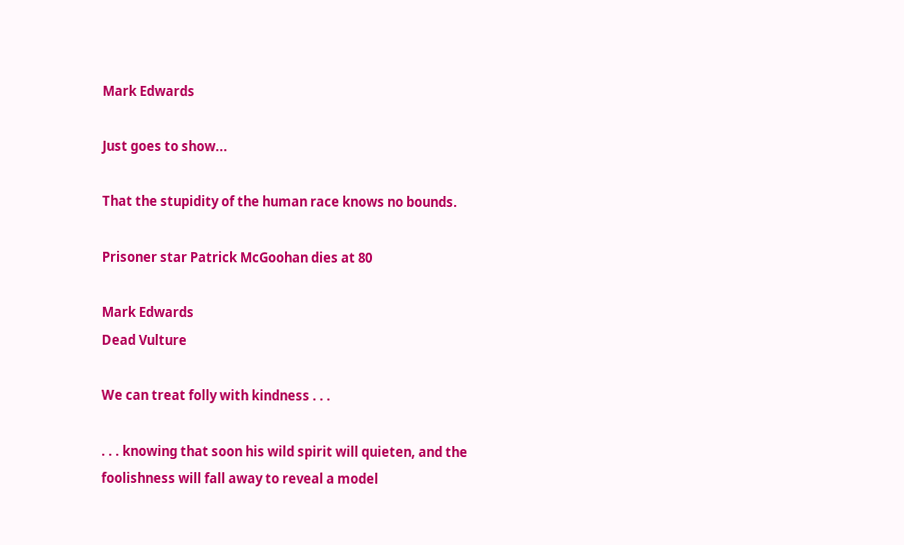Mark Edwards

Just goes to show...

That the stupidity of the human race knows no bounds.

Prisoner star Patrick McGoohan dies at 80

Mark Edwards
Dead Vulture

We can treat folly with kindness . . .

. . . knowing that soon his wild spirit will quieten, and the foolishness will fall away to reveal a model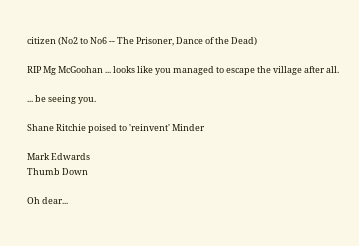citizen (No2 to No6 -- The Prisoner, Dance of the Dead)

RIP Mg McGoohan ... looks like you managed to escape the village after all.

... be seeing you.

Shane Ritchie poised to 'reinvent' Minder

Mark Edwards
Thumb Down

Oh dear...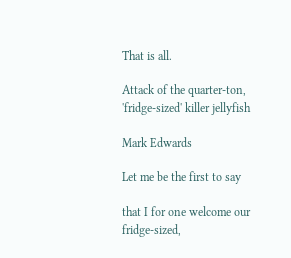That is all.

Attack of the quarter-ton, 'fridge-sized' killer jellyfish

Mark Edwards

Let me be the first to say

that I for one welcome our fridge-sized,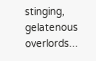stinging, gelatenous overlords...